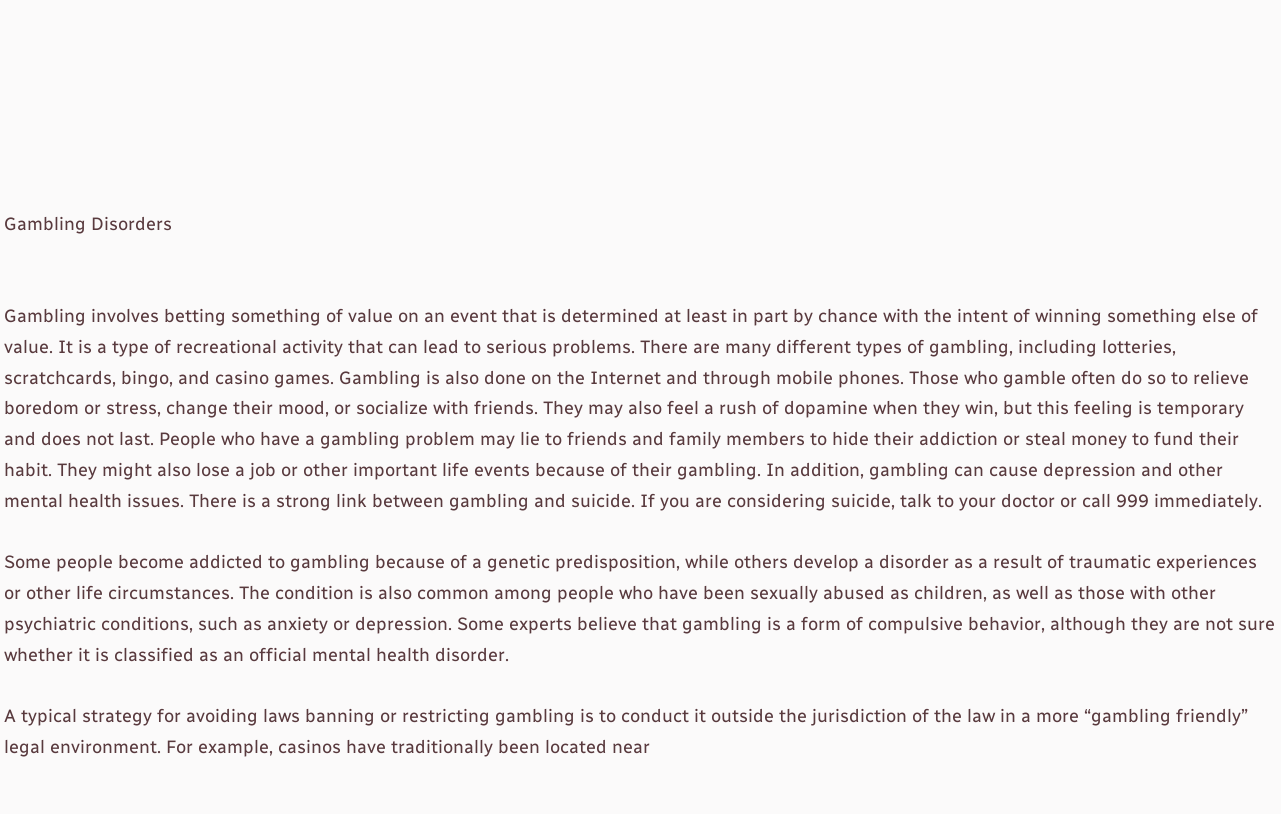Gambling Disorders


Gambling involves betting something of value on an event that is determined at least in part by chance with the intent of winning something else of value. It is a type of recreational activity that can lead to serious problems. There are many different types of gambling, including lotteries, scratchcards, bingo, and casino games. Gambling is also done on the Internet and through mobile phones. Those who gamble often do so to relieve boredom or stress, change their mood, or socialize with friends. They may also feel a rush of dopamine when they win, but this feeling is temporary and does not last. People who have a gambling problem may lie to friends and family members to hide their addiction or steal money to fund their habit. They might also lose a job or other important life events because of their gambling. In addition, gambling can cause depression and other mental health issues. There is a strong link between gambling and suicide. If you are considering suicide, talk to your doctor or call 999 immediately.

Some people become addicted to gambling because of a genetic predisposition, while others develop a disorder as a result of traumatic experiences or other life circumstances. The condition is also common among people who have been sexually abused as children, as well as those with other psychiatric conditions, such as anxiety or depression. Some experts believe that gambling is a form of compulsive behavior, although they are not sure whether it is classified as an official mental health disorder.

A typical strategy for avoiding laws banning or restricting gambling is to conduct it outside the jurisdiction of the law in a more “gambling friendly” legal environment. For example, casinos have traditionally been located near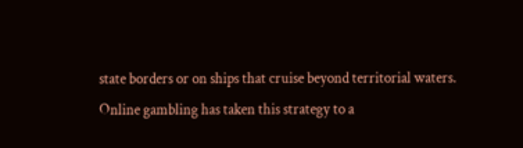state borders or on ships that cruise beyond territorial waters. Online gambling has taken this strategy to a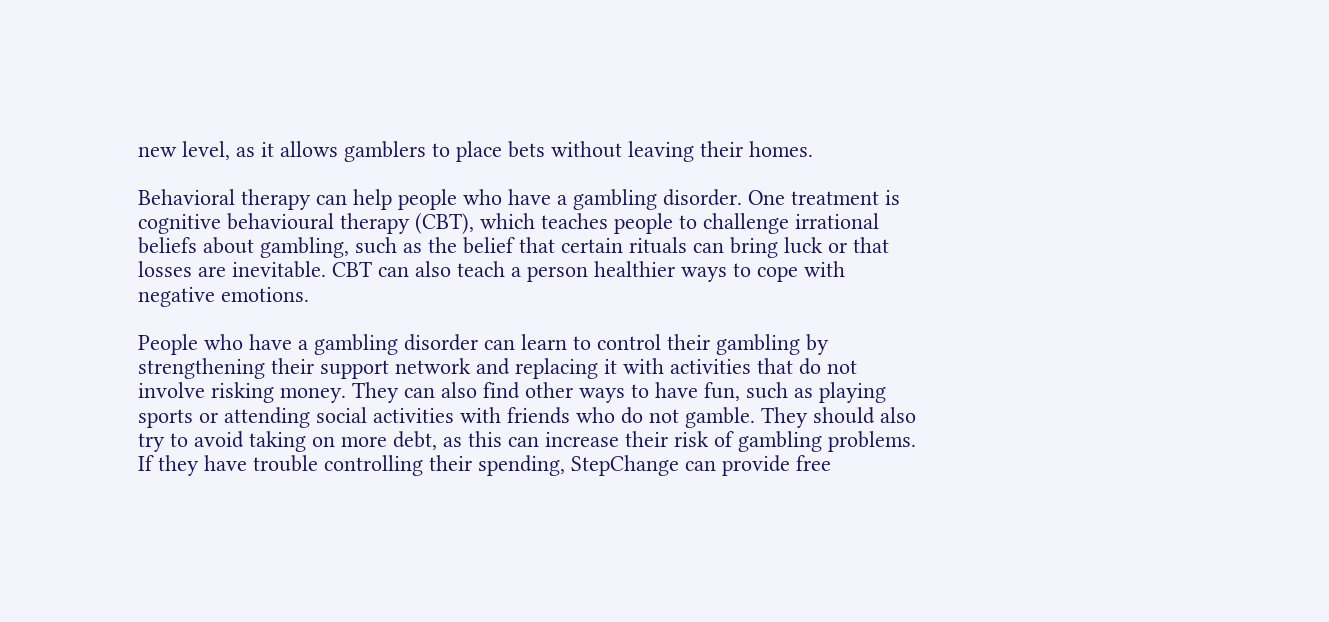new level, as it allows gamblers to place bets without leaving their homes.

Behavioral therapy can help people who have a gambling disorder. One treatment is cognitive behavioural therapy (CBT), which teaches people to challenge irrational beliefs about gambling, such as the belief that certain rituals can bring luck or that losses are inevitable. CBT can also teach a person healthier ways to cope with negative emotions.

People who have a gambling disorder can learn to control their gambling by strengthening their support network and replacing it with activities that do not involve risking money. They can also find other ways to have fun, such as playing sports or attending social activities with friends who do not gamble. They should also try to avoid taking on more debt, as this can increase their risk of gambling problems. If they have trouble controlling their spending, StepChange can provide free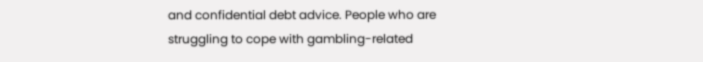and confidential debt advice. People who are struggling to cope with gambling-related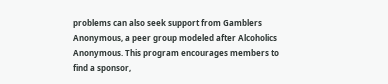problems can also seek support from Gamblers Anonymous, a peer group modeled after Alcoholics Anonymous. This program encourages members to find a sponsor,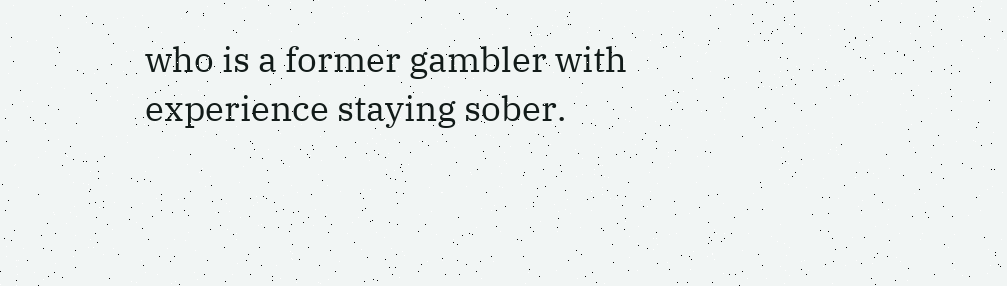who is a former gambler with experience staying sober.